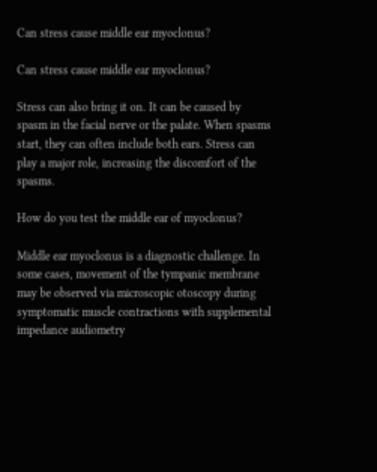Can stress cause middle ear myoclonus?

Can stress cause middle ear myoclonus?

Stress can also bring it on. It can be caused by spasm in the facial nerve or the palate. When spasms start, they can often include both ears. Stress can play a major role, increasing the discomfort of the spasms.

How do you test the middle ear of myoclonus?

Middle ear myoclonus is a diagnostic challenge. In some cases, movement of the tympanic membrane may be observed via microscopic otoscopy during symptomatic muscle contractions with supplemental impedance audiometry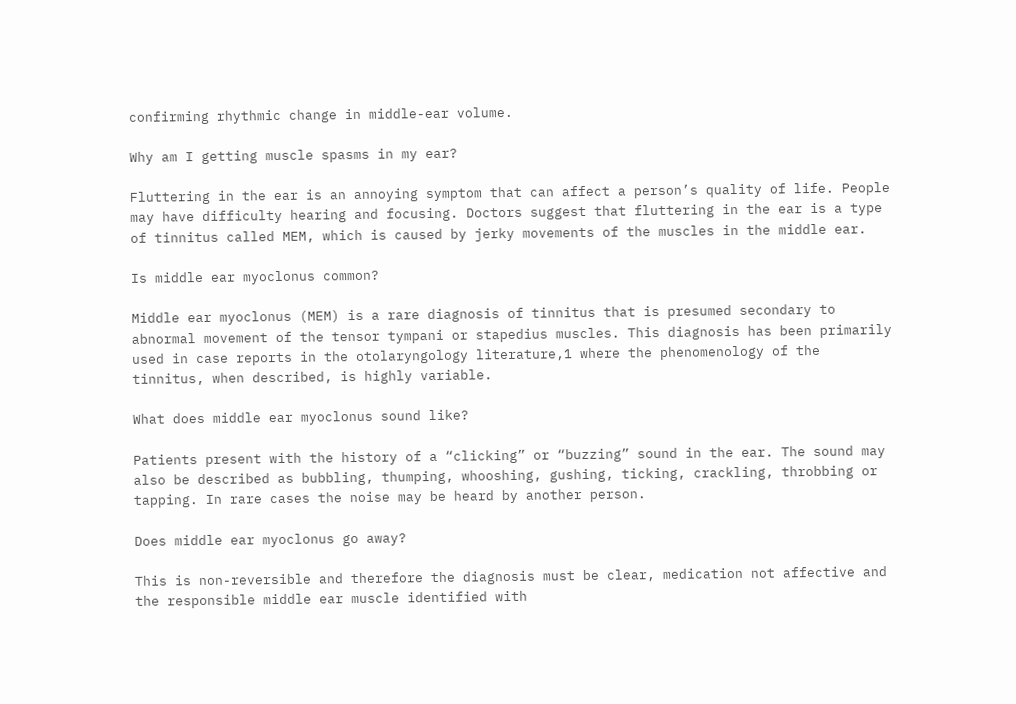confirming rhythmic change in middle-ear volume.

Why am I getting muscle spasms in my ear?

Fluttering in the ear is an annoying symptom that can affect a person’s quality of life. People may have difficulty hearing and focusing. Doctors suggest that fluttering in the ear is a type of tinnitus called MEM, which is caused by jerky movements of the muscles in the middle ear.

Is middle ear myoclonus common?

Middle ear myoclonus (MEM) is a rare diagnosis of tinnitus that is presumed secondary to abnormal movement of the tensor tympani or stapedius muscles. This diagnosis has been primarily used in case reports in the otolaryngology literature,1 where the phenomenology of the tinnitus, when described, is highly variable.

What does middle ear myoclonus sound like?

Patients present with the history of a “clicking” or “buzzing” sound in the ear. The sound may also be described as bubbling, thumping, whooshing, gushing, ticking, crackling, throbbing or tapping. In rare cases the noise may be heard by another person.

Does middle ear myoclonus go away?

This is non-reversible and therefore the diagnosis must be clear, medication not affective and the responsible middle ear muscle identified with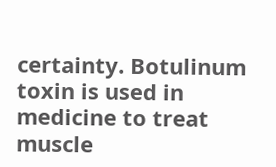certainty. Botulinum toxin is used in medicine to treat muscle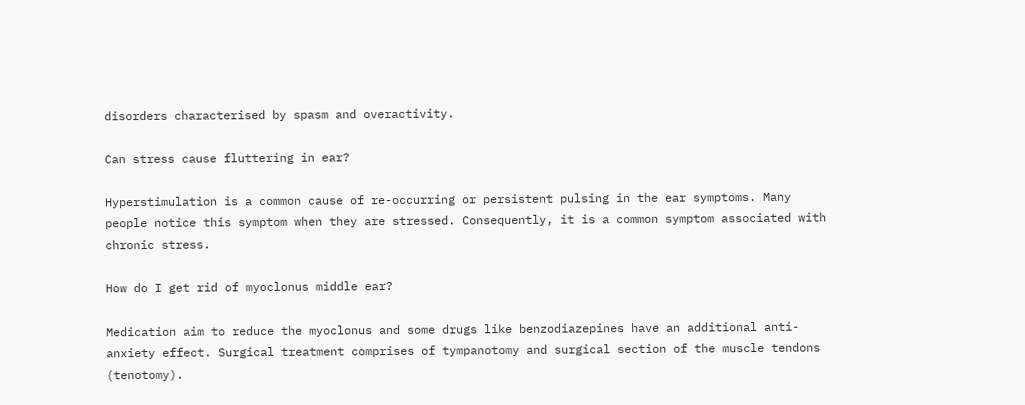disorders characterised by spasm and overactivity.

Can stress cause fluttering in ear?

Hyperstimulation is a common cause of re-occurring or persistent pulsing in the ear symptoms. Many people notice this symptom when they are stressed. Consequently, it is a common symptom associated with chronic stress.

How do I get rid of myoclonus middle ear?

Medication aim to reduce the myoclonus and some drugs like benzodiazepines have an additional anti- anxiety effect. Surgical treatment comprises of tympanotomy and surgical section of the muscle tendons (tenotomy).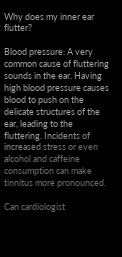Why does my inner ear flutter?

Blood pressure: A very common cause of fluttering sounds in the ear. Having high blood pressure causes blood to push on the delicate structures of the ear, leading to the fluttering. Incidents of increased stress or even alcohol and caffeine consumption can make tinnitus more pronounced.

Can cardiologist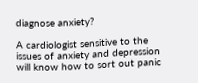diagnose anxiety?

A cardiologist sensitive to the issues of anxiety and depression will know how to sort out panic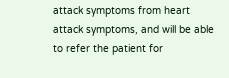attack symptoms from heart attack symptoms, and will be able to refer the patient for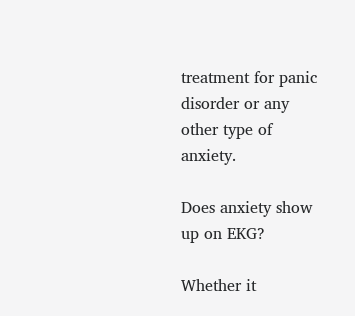treatment for panic disorder or any other type of anxiety.

Does anxiety show up on EKG?

Whether it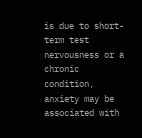is due to short-term test nervousness or a chronic condition, anxiety may be associated with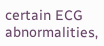certain ECG abnormalities,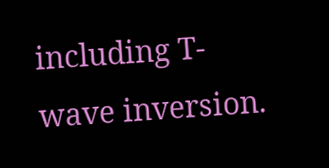including T-wave inversion.